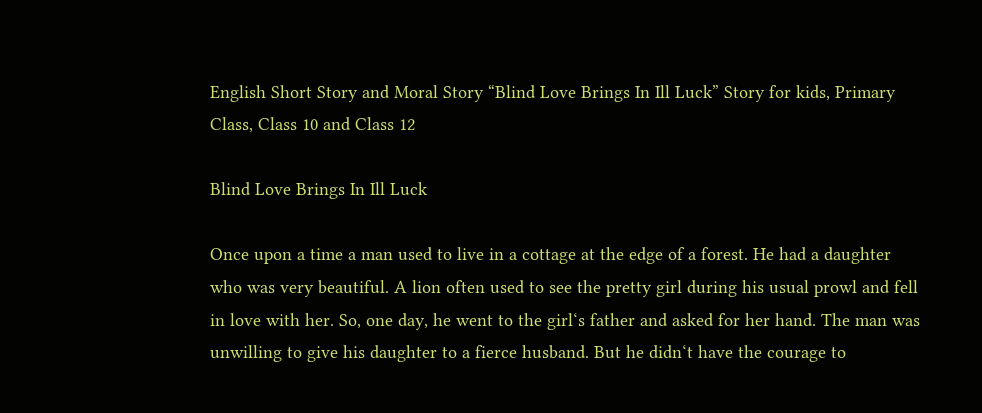English Short Story and Moral Story “Blind Love Brings In Ill Luck” Story for kids, Primary Class, Class 10 and Class 12

Blind Love Brings In Ill Luck

Once upon a time a man used to live in a cottage at the edge of a forest. He had a daughter who was very beautiful. A lion often used to see the pretty girl during his usual prowl and fell in love with her. So, one day, he went to the girl‘s father and asked for her hand. The man was unwilling to give his daughter to a fierce husband. But he didn‘t have the courage to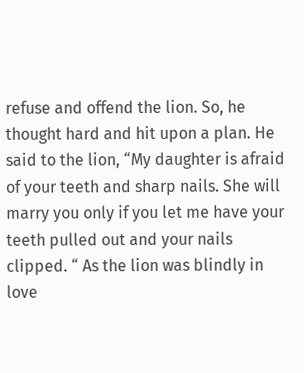refuse and offend the lion. So, he thought hard and hit upon a plan. He said to the lion, “My daughter is afraid of your teeth and sharp nails. She will marry you only if you let me have your teeth pulled out and your nails clipped. “ As the lion was blindly in love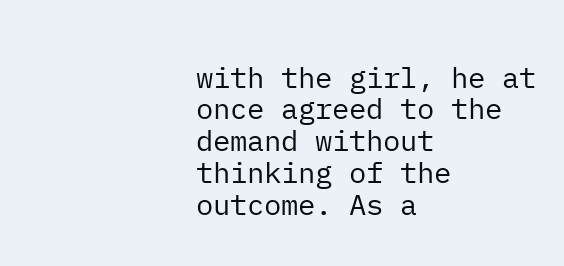with the girl, he at once agreed to the demand without thinking of the outcome. As a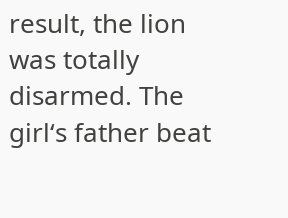result, the lion was totally disarmed. The girl‘s father beat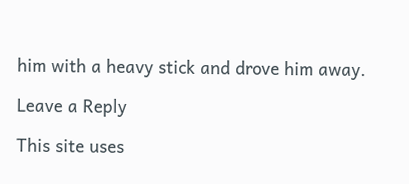him with a heavy stick and drove him away.

Leave a Reply

This site uses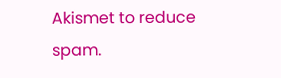Akismet to reduce spam.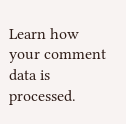Learn how your comment data is processed.